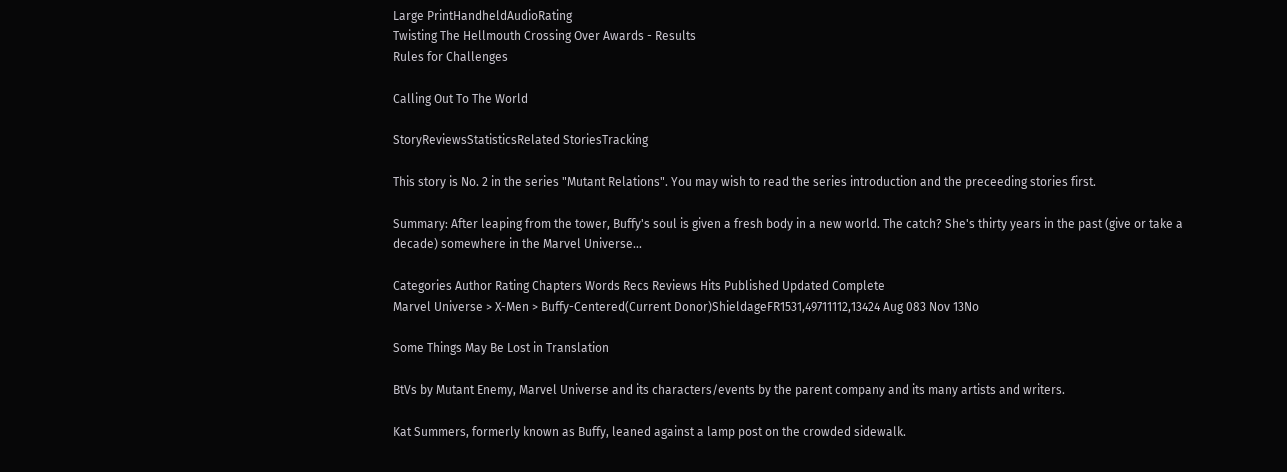Large PrintHandheldAudioRating
Twisting The Hellmouth Crossing Over Awards - Results
Rules for Challenges

Calling Out To The World

StoryReviewsStatisticsRelated StoriesTracking

This story is No. 2 in the series "Mutant Relations". You may wish to read the series introduction and the preceeding stories first.

Summary: After leaping from the tower, Buffy's soul is given a fresh body in a new world. The catch? She's thirty years in the past (give or take a decade) somewhere in the Marvel Universe...

Categories Author Rating Chapters Words Recs Reviews Hits Published Updated Complete
Marvel Universe > X-Men > Buffy-Centered(Current Donor)ShieldageFR1531,49711112,13424 Aug 083 Nov 13No

Some Things May Be Lost in Translation

BtVs by Mutant Enemy, Marvel Universe and its characters/events by the parent company and its many artists and writers.

Kat Summers, formerly known as Buffy, leaned against a lamp post on the crowded sidewalk.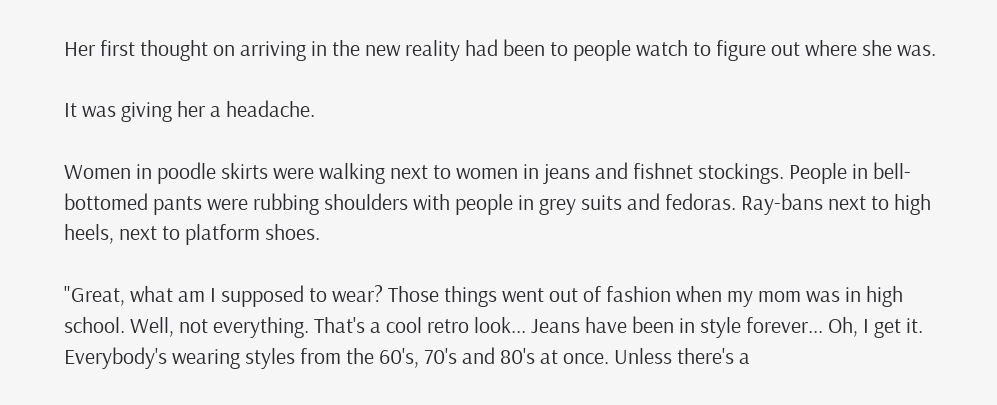Her first thought on arriving in the new reality had been to people watch to figure out where she was.

It was giving her a headache.

Women in poodle skirts were walking next to women in jeans and fishnet stockings. People in bell-bottomed pants were rubbing shoulders with people in grey suits and fedoras. Ray-bans next to high heels, next to platform shoes.

"Great, what am I supposed to wear? Those things went out of fashion when my mom was in high school. Well, not everything. That's a cool retro look... Jeans have been in style forever... Oh, I get it. Everybody's wearing styles from the 60's, 70's and 80's at once. Unless there's a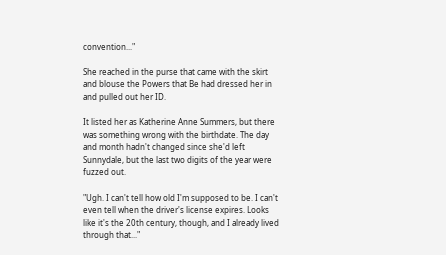convention..."

She reached in the purse that came with the skirt and blouse the Powers that Be had dressed her in and pulled out her ID.

It listed her as Katherine Anne Summers, but there was something wrong with the birthdate. The day and month hadn't changed since she'd left Sunnydale, but the last two digits of the year were fuzzed out.

"Ugh. I can't tell how old I'm supposed to be. I can't even tell when the driver's license expires. Looks like it's the 20th century, though, and I already lived through that..."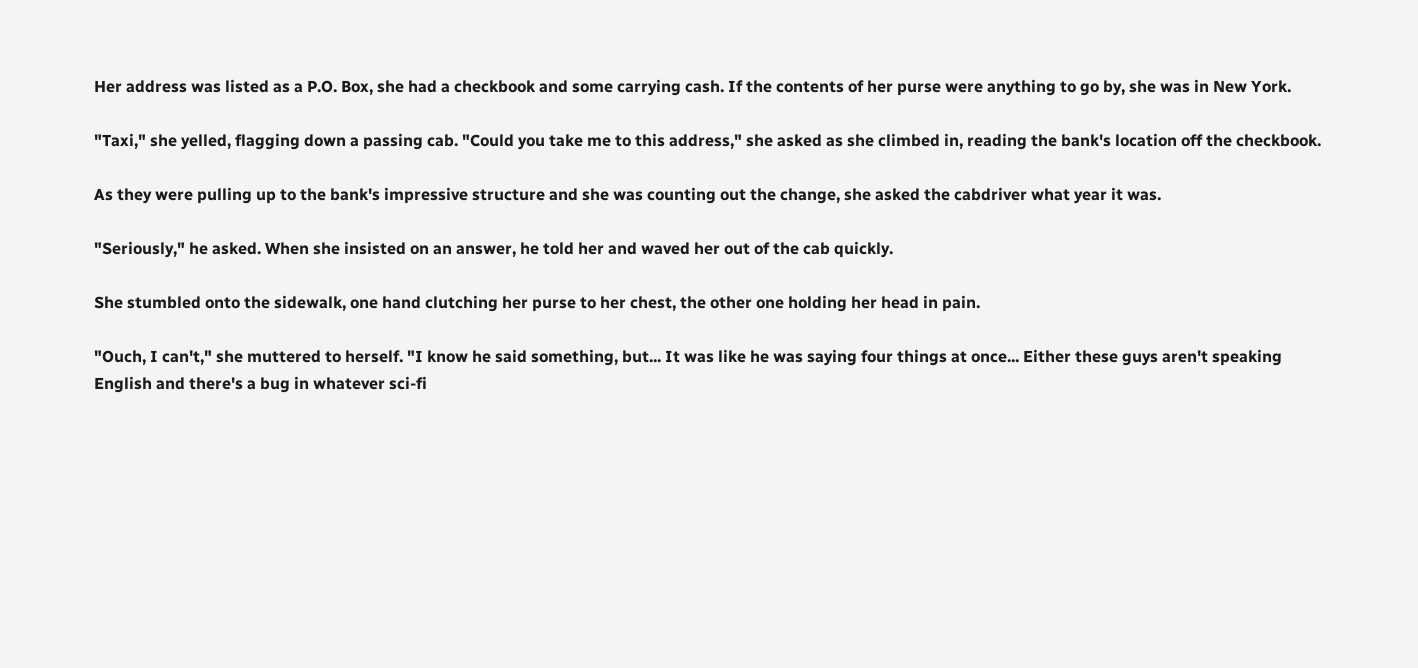Her address was listed as a P.O. Box, she had a checkbook and some carrying cash. If the contents of her purse were anything to go by, she was in New York.

"Taxi," she yelled, flagging down a passing cab. "Could you take me to this address," she asked as she climbed in, reading the bank's location off the checkbook.

As they were pulling up to the bank's impressive structure and she was counting out the change, she asked the cabdriver what year it was.

"Seriously," he asked. When she insisted on an answer, he told her and waved her out of the cab quickly.

She stumbled onto the sidewalk, one hand clutching her purse to her chest, the other one holding her head in pain.

"Ouch, I can't," she muttered to herself. "I know he said something, but... It was like he was saying four things at once... Either these guys aren't speaking English and there's a bug in whatever sci-fi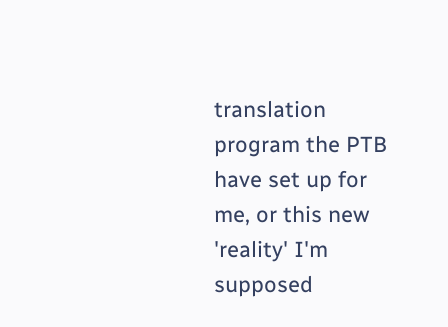translation program the PTB have set up for me, or this new 'reality' I'm supposed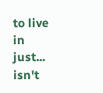to live in just... isn't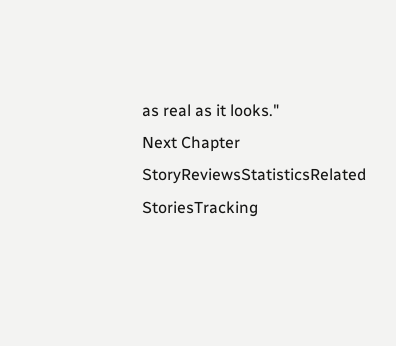as real as it looks."
Next Chapter
StoryReviewsStatisticsRelated StoriesTracking